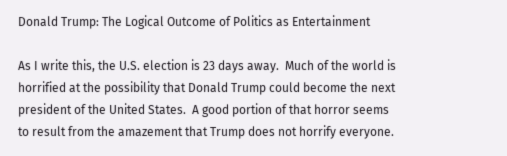Donald Trump: The Logical Outcome of Politics as Entertainment

As I write this, the U.S. election is 23 days away.  Much of the world is horrified at the possibility that Donald Trump could become the next president of the United States.  A good portion of that horror seems to result from the amazement that Trump does not horrify everyone.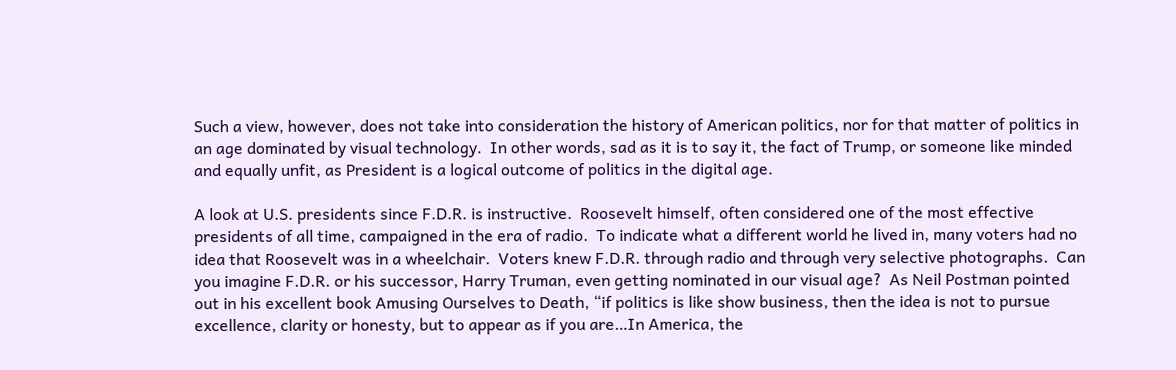Such a view, however, does not take into consideration the history of American politics, nor for that matter of politics in an age dominated by visual technology.  In other words, sad as it is to say it, the fact of Trump, or someone like minded and equally unfit, as President is a logical outcome of politics in the digital age.

A look at U.S. presidents since F.D.R. is instructive.  Roosevelt himself, often considered one of the most effective presidents of all time, campaigned in the era of radio.  To indicate what a different world he lived in, many voters had no idea that Roosevelt was in a wheelchair.  Voters knew F.D.R. through radio and through very selective photographs.  Can you imagine F.D.R. or his successor, Harry Truman, even getting nominated in our visual age?  As Neil Postman pointed out in his excellent book Amusing Ourselves to Death, “if politics is like show business, then the idea is not to pursue excellence, clarity or honesty, but to appear as if you are…In America, the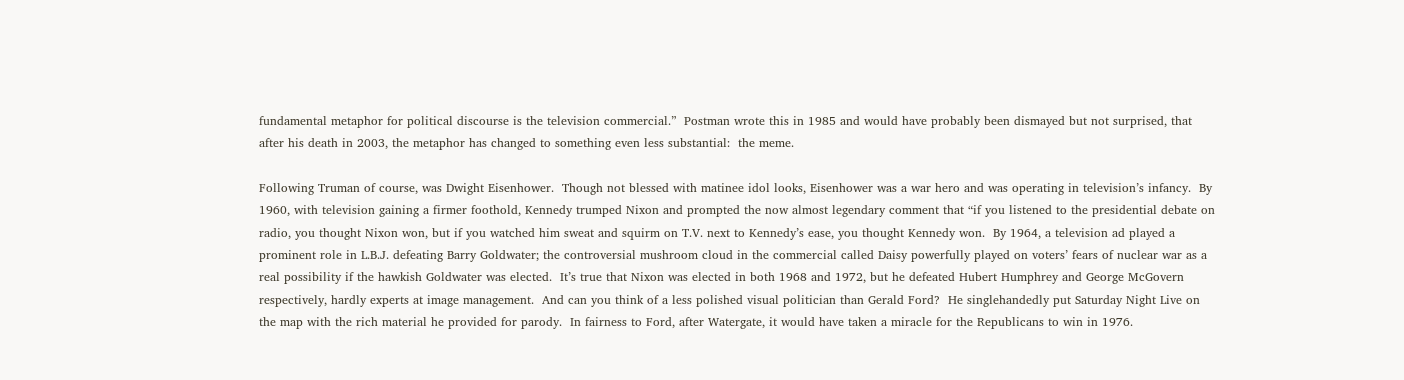fundamental metaphor for political discourse is the television commercial.”  Postman wrote this in 1985 and would have probably been dismayed but not surprised, that after his death in 2003, the metaphor has changed to something even less substantial:  the meme.

Following Truman of course, was Dwight Eisenhower.  Though not blessed with matinee idol looks, Eisenhower was a war hero and was operating in television’s infancy.  By 1960, with television gaining a firmer foothold, Kennedy trumped Nixon and prompted the now almost legendary comment that “if you listened to the presidential debate on radio, you thought Nixon won, but if you watched him sweat and squirm on T.V. next to Kennedy’s ease, you thought Kennedy won.  By 1964, a television ad played a prominent role in L.B.J. defeating Barry Goldwater; the controversial mushroom cloud in the commercial called Daisy powerfully played on voters’ fears of nuclear war as a real possibility if the hawkish Goldwater was elected.  It’s true that Nixon was elected in both 1968 and 1972, but he defeated Hubert Humphrey and George McGovern respectively, hardly experts at image management.  And can you think of a less polished visual politician than Gerald Ford?  He singlehandedly put Saturday Night Live on the map with the rich material he provided for parody.  In fairness to Ford, after Watergate, it would have taken a miracle for the Republicans to win in 1976.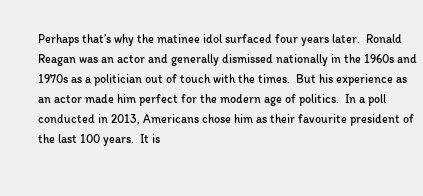Perhaps that’s why the matinee idol surfaced four years later.  Ronald Reagan was an actor and generally dismissed nationally in the 1960s and 1970s as a politician out of touch with the times.  But his experience as an actor made him perfect for the modern age of politics.  In a poll conducted in 2013, Americans chose him as their favourite president of the last 100 years.  It is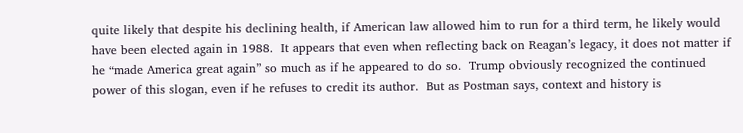quite likely that despite his declining health, if American law allowed him to run for a third term, he likely would have been elected again in 1988.  It appears that even when reflecting back on Reagan’s legacy, it does not matter if he “made America great again” so much as if he appeared to do so.  Trump obviously recognized the continued power of this slogan, even if he refuses to credit its author.  But as Postman says, context and history is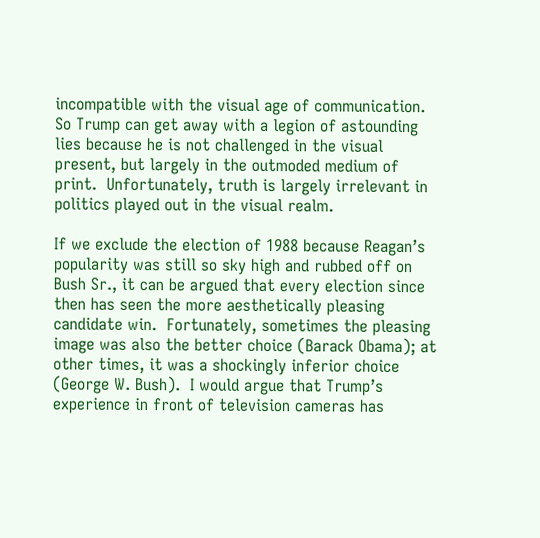incompatible with the visual age of communication.  So Trump can get away with a legion of astounding lies because he is not challenged in the visual present, but largely in the outmoded medium of print.  Unfortunately, truth is largely irrelevant in politics played out in the visual realm.

If we exclude the election of 1988 because Reagan’s popularity was still so sky high and rubbed off on Bush Sr., it can be argued that every election since then has seen the more aesthetically pleasing candidate win.  Fortunately, sometimes the pleasing image was also the better choice (Barack Obama); at other times, it was a shockingly inferior choice (George W. Bush).  I would argue that Trump’s experience in front of television cameras has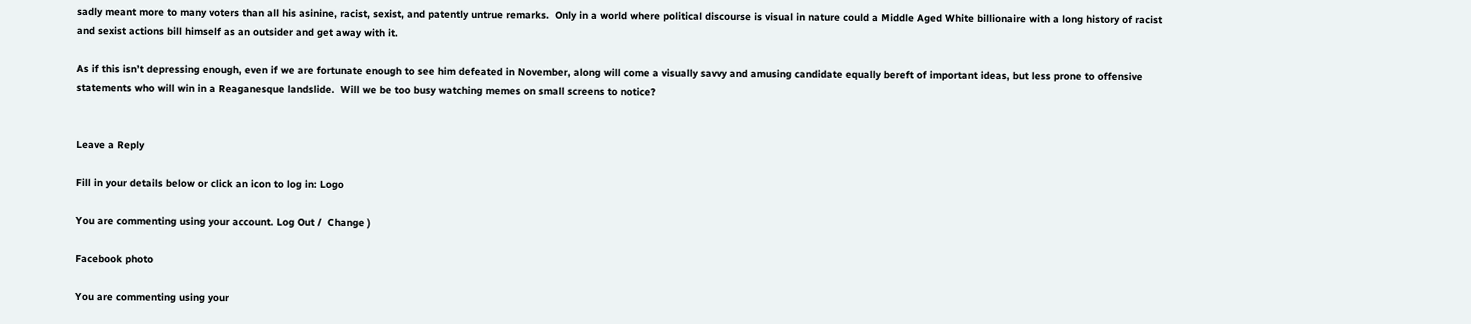sadly meant more to many voters than all his asinine, racist, sexist, and patently untrue remarks.  Only in a world where political discourse is visual in nature could a Middle Aged White billionaire with a long history of racist and sexist actions bill himself as an outsider and get away with it.

As if this isn’t depressing enough, even if we are fortunate enough to see him defeated in November, along will come a visually savvy and amusing candidate equally bereft of important ideas, but less prone to offensive statements who will win in a Reaganesque landslide.  Will we be too busy watching memes on small screens to notice?


Leave a Reply

Fill in your details below or click an icon to log in: Logo

You are commenting using your account. Log Out /  Change )

Facebook photo

You are commenting using your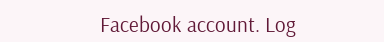Facebook account. Log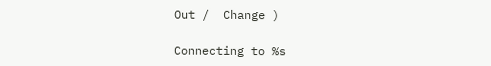Out /  Change )

Connecting to %s